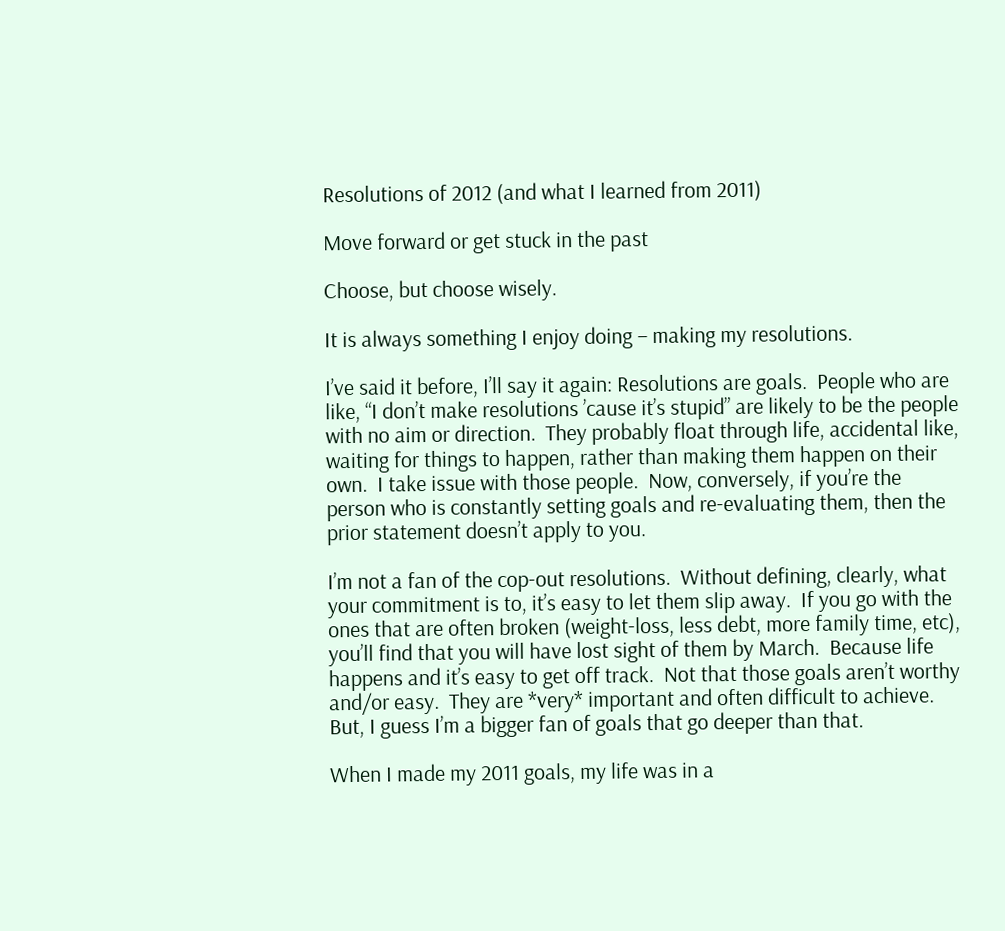Resolutions of 2012 (and what I learned from 2011)

Move forward or get stuck in the past

Choose, but choose wisely.

It is always something I enjoy doing – making my resolutions.

I’ve said it before, I’ll say it again: Resolutions are goals.  People who are like, “I don’t make resolutions ’cause it’s stupid” are likely to be the people with no aim or direction.  They probably float through life, accidental like, waiting for things to happen, rather than making them happen on their own.  I take issue with those people.  Now, conversely, if you’re the person who is constantly setting goals and re-evaluating them, then the prior statement doesn’t apply to you.

I’m not a fan of the cop-out resolutions.  Without defining, clearly, what your commitment is to, it’s easy to let them slip away.  If you go with the ones that are often broken (weight-loss, less debt, more family time, etc), you’ll find that you will have lost sight of them by March.  Because life happens and it’s easy to get off track.  Not that those goals aren’t worthy and/or easy.  They are *very* important and often difficult to achieve.  But, I guess I’m a bigger fan of goals that go deeper than that.

When I made my 2011 goals, my life was in a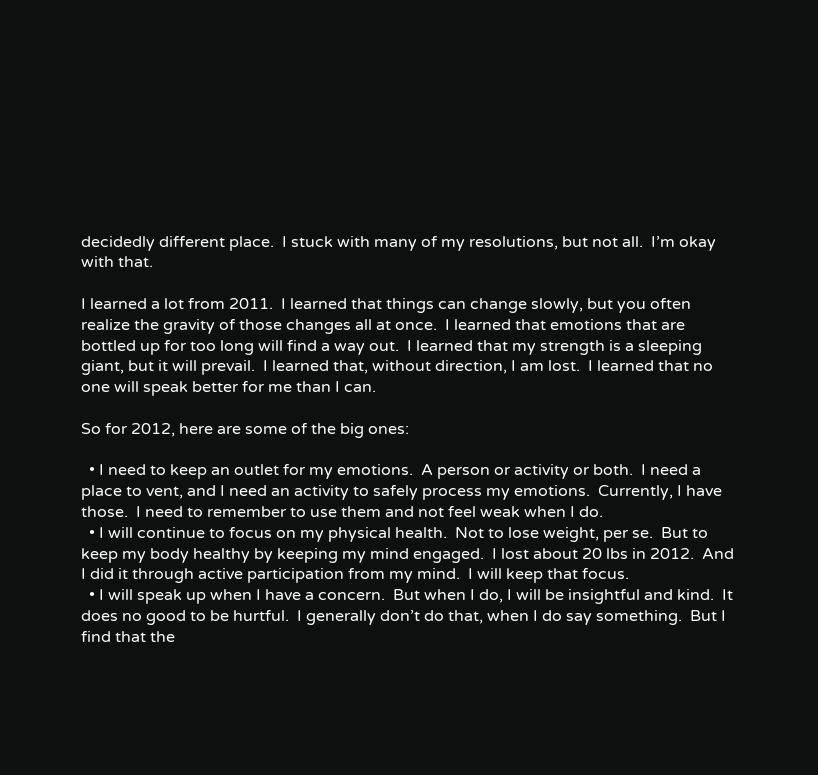decidedly different place.  I stuck with many of my resolutions, but not all.  I’m okay with that.

I learned a lot from 2011.  I learned that things can change slowly, but you often realize the gravity of those changes all at once.  I learned that emotions that are bottled up for too long will find a way out.  I learned that my strength is a sleeping giant, but it will prevail.  I learned that, without direction, I am lost.  I learned that no one will speak better for me than I can.

So for 2012, here are some of the big ones:

  • I need to keep an outlet for my emotions.  A person or activity or both.  I need a place to vent, and I need an activity to safely process my emotions.  Currently, I have those.  I need to remember to use them and not feel weak when I do.
  • I will continue to focus on my physical health.  Not to lose weight, per se.  But to keep my body healthy by keeping my mind engaged.  I lost about 20 lbs in 2012.  And I did it through active participation from my mind.  I will keep that focus.
  • I will speak up when I have a concern.  But when I do, I will be insightful and kind.  It does no good to be hurtful.  I generally don’t do that, when I do say something.  But I find that the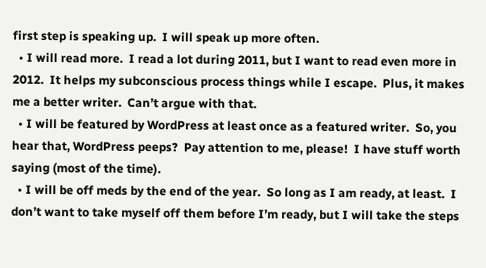first step is speaking up.  I will speak up more often.
  • I will read more.  I read a lot during 2011, but I want to read even more in 2012.  It helps my subconscious process things while I escape.  Plus, it makes me a better writer.  Can’t argue with that.
  • I will be featured by WordPress at least once as a featured writer.  So, you hear that, WordPress peeps?  Pay attention to me, please!  I have stuff worth saying (most of the time).
  • I will be off meds by the end of the year.  So long as I am ready, at least.  I don’t want to take myself off them before I’m ready, but I will take the steps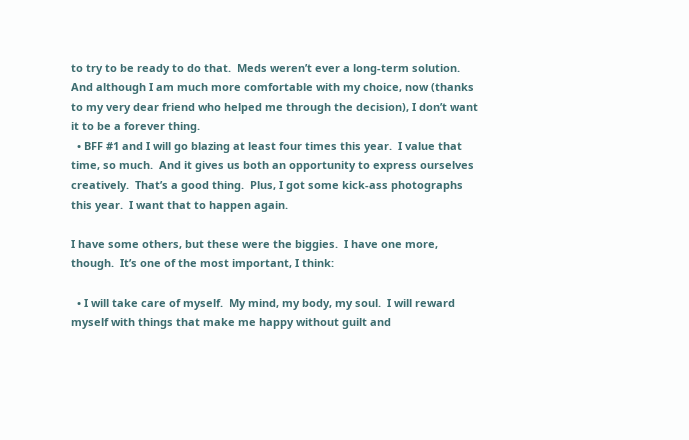to try to be ready to do that.  Meds weren’t ever a long-term solution.  And although I am much more comfortable with my choice, now (thanks to my very dear friend who helped me through the decision), I don’t want it to be a forever thing.
  • BFF #1 and I will go blazing at least four times this year.  I value that time, so much.  And it gives us both an opportunity to express ourselves creatively.  That’s a good thing.  Plus, I got some kick-ass photographs this year.  I want that to happen again.

I have some others, but these were the biggies.  I have one more, though.  It’s one of the most important, I think:

  • I will take care of myself.  My mind, my body, my soul.  I will reward myself with things that make me happy without guilt and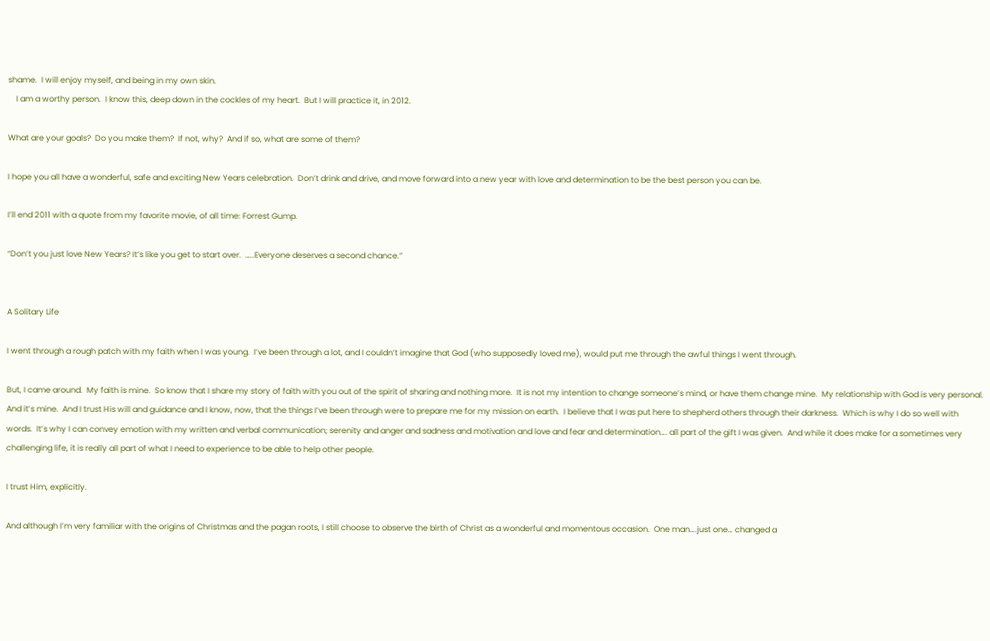shame.  I will enjoy myself, and being in my own skin.
    I am a worthy person.  I know this, deep down in the cockles of my heart.  But I will practice it, in 2012.

What are your goals?  Do you make them?  If not, why?  And if so, what are some of them?

I hope you all have a wonderful, safe and exciting New Years celebration.  Don’t drink and drive, and move forward into a new year with love and determination to be the best person you can be.

I’ll end 2011 with a quote from my favorite movie, of all time: Forrest Gump.

“Don’t you just love New Years? It’s like you get to start over.  …..Everyone deserves a second chance.”


A Solitary Life

I went through a rough patch with my faith when I was young.  I’ve been through a lot, and I couldn’t imagine that God (who supposedly loved me), would put me through the awful things I went through.

But, I came around.  My faith is mine.  So know that I share my story of faith with you out of the spirit of sharing and nothing more.  It is not my intention to change someone’s mind, or have them change mine.  My relationship with God is very personal.  And it’s mine.  And I trust His will and guidance and I know, now, that the things I’ve been through were to prepare me for my mission on earth.  I believe that I was put here to shepherd others through their darkness.  Which is why I do so well with words.  It’s why I can convey emotion with my written and verbal communication; serenity and anger and sadness and motivation and love and fear and determination…. all part of the gift I was given.  And while it does make for a sometimes very challenging life, it is really all part of what I need to experience to be able to help other people.

I trust Him, explicitly.

And although I’m very familiar with the origins of Christmas and the pagan roots, I still choose to observe the birth of Christ as a wonderful and momentous occasion.  One man….just one… changed a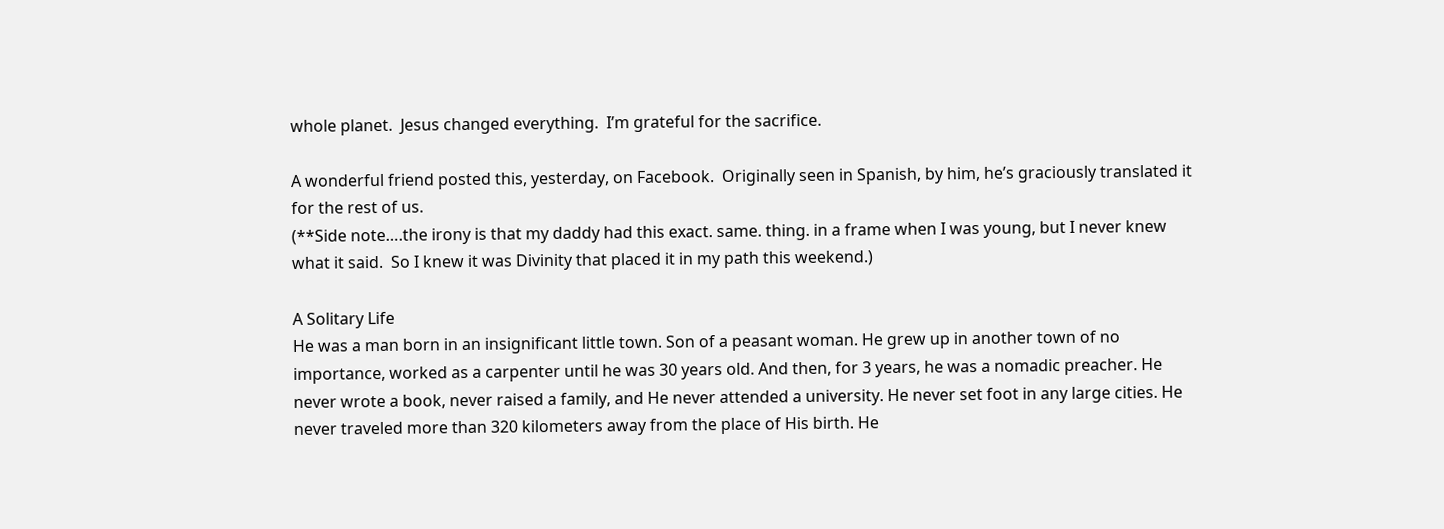whole planet.  Jesus changed everything.  I’m grateful for the sacrifice.

A wonderful friend posted this, yesterday, on Facebook.  Originally seen in Spanish, by him, he’s graciously translated it for the rest of us.
(**Side note….the irony is that my daddy had this exact. same. thing. in a frame when I was young, but I never knew what it said.  So I knew it was Divinity that placed it in my path this weekend.)

A Solitary Life
He was a man born in an insignificant little town. Son of a peasant woman. He grew up in another town of no importance, worked as a carpenter until he was 30 years old. And then, for 3 years, he was a nomadic preacher. He never wrote a book, never raised a family, and He never attended a university. He never set foot in any large cities. He never traveled more than 320 kilometers away from the place of His birth. He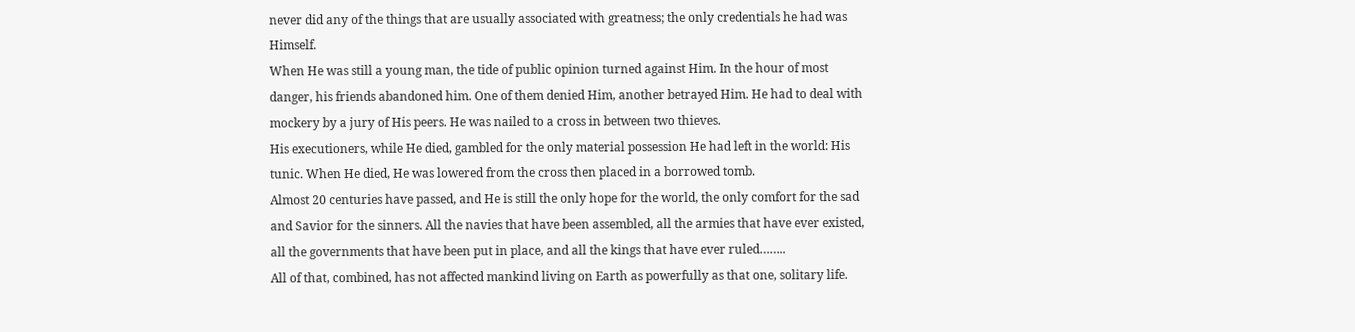never did any of the things that are usually associated with greatness; the only credentials he had was Himself.
When He was still a young man, the tide of public opinion turned against Him. In the hour of most danger, his friends abandoned him. One of them denied Him, another betrayed Him. He had to deal with mockery by a jury of His peers. He was nailed to a cross in between two thieves.
His executioners, while He died, gambled for the only material possession He had left in the world: His tunic. When He died, He was lowered from the cross then placed in a borrowed tomb.
Almost 20 centuries have passed, and He is still the only hope for the world, the only comfort for the sad and Savior for the sinners. All the navies that have been assembled, all the armies that have ever existed, all the governments that have been put in place, and all the kings that have ever ruled……..
All of that, combined, has not affected mankind living on Earth as powerfully as that one, solitary life.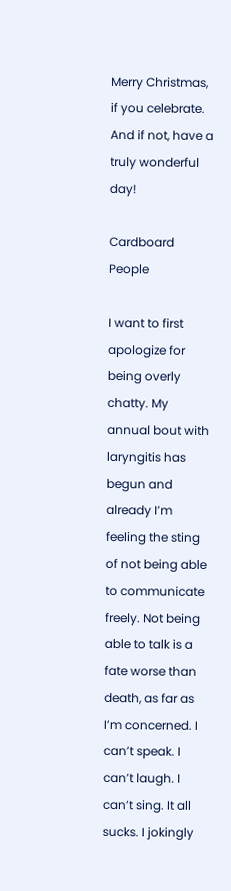Merry Christmas, if you celebrate.  And if not, have a truly wonderful day!

Cardboard People

I want to first apologize for being overly chatty. My annual bout with laryngitis has begun and already I’m feeling the sting of not being able to communicate freely. Not being able to talk is a fate worse than death, as far as I’m concerned. I can’t speak. I can’t laugh. I can’t sing. It all sucks. I jokingly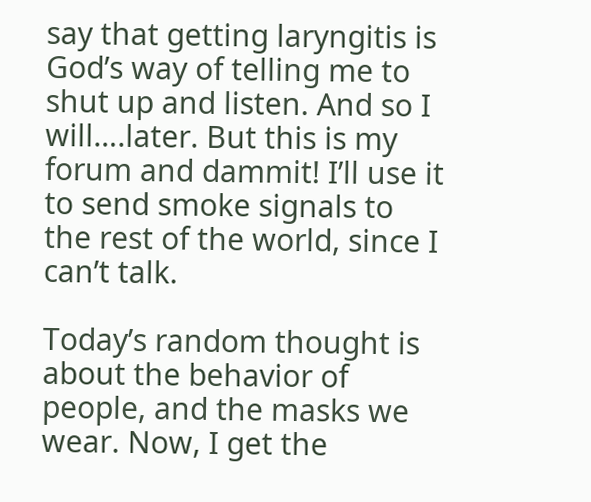say that getting laryngitis is God’s way of telling me to shut up and listen. And so I will….later. But this is my forum and dammit! I’ll use it to send smoke signals to the rest of the world, since I can’t talk.

Today’s random thought is about the behavior of people, and the masks we wear. Now, I get the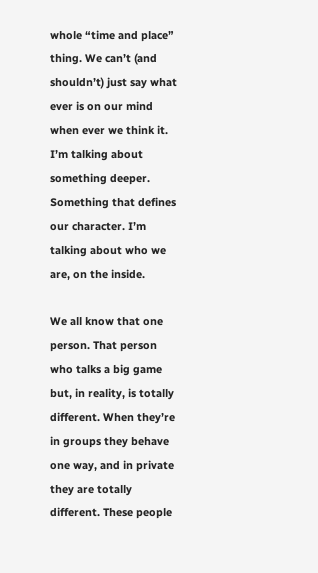whole “time and place” thing. We can’t (and shouldn’t) just say what ever is on our mind when ever we think it. I’m talking about something deeper. Something that defines our character. I’m talking about who we are, on the inside.

We all know that one person. That person who talks a big game but, in reality, is totally different. When they’re in groups they behave one way, and in private they are totally different. These people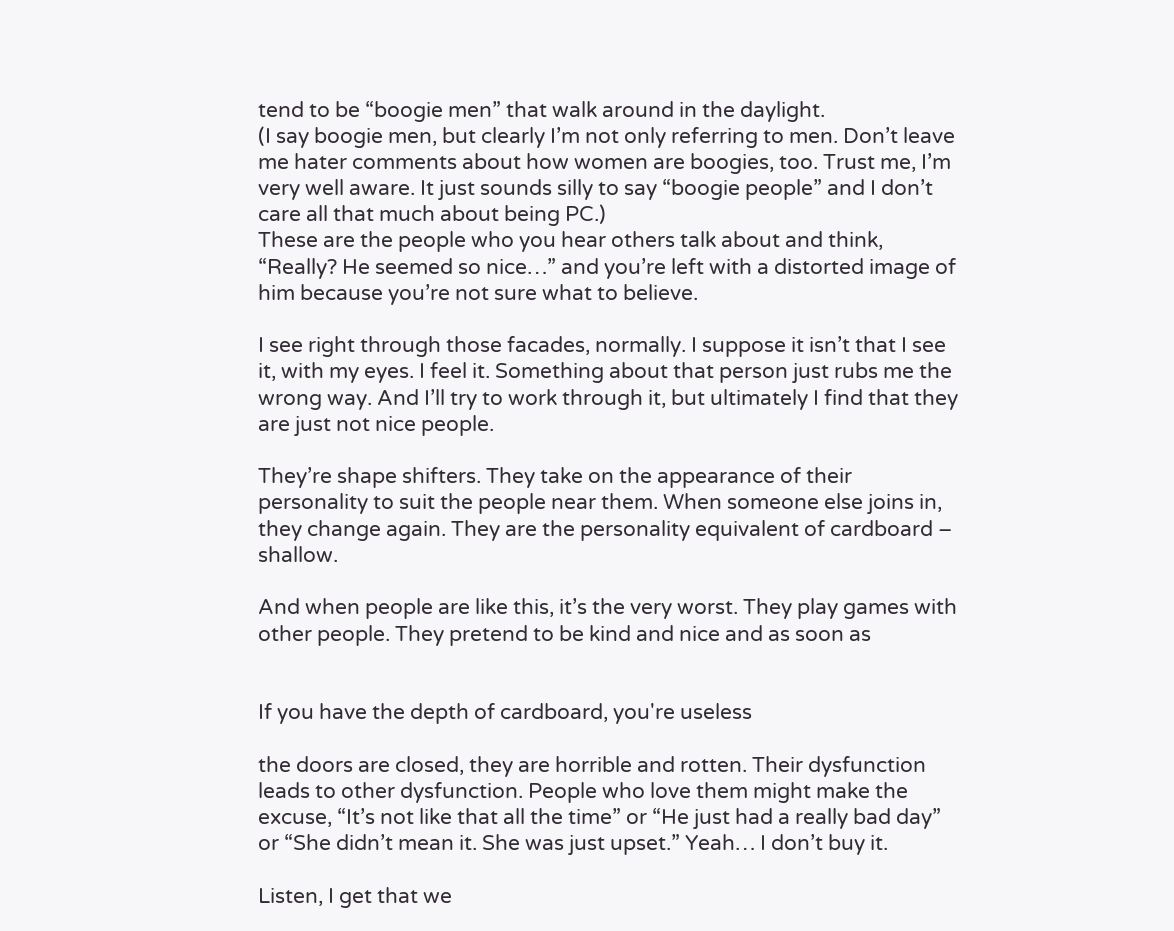tend to be “boogie men” that walk around in the daylight.
(I say boogie men, but clearly I’m not only referring to men. Don’t leave me hater comments about how women are boogies, too. Trust me, I’m very well aware. It just sounds silly to say “boogie people” and I don’t care all that much about being PC.)
These are the people who you hear others talk about and think, “Really? He seemed so nice…” and you’re left with a distorted image of him because you’re not sure what to believe.

I see right through those facades, normally. I suppose it isn’t that I see it, with my eyes. I feel it. Something about that person just rubs me the wrong way. And I’ll try to work through it, but ultimately I find that they are just not nice people.

They’re shape shifters. They take on the appearance of their personality to suit the people near them. When someone else joins in, they change again. They are the personality equivalent of cardboard – shallow.

And when people are like this, it’s the very worst. They play games with other people. They pretend to be kind and nice and as soon as


If you have the depth of cardboard, you're useless

the doors are closed, they are horrible and rotten. Their dysfunction leads to other dysfunction. People who love them might make the excuse, “It’s not like that all the time” or “He just had a really bad day” or “She didn’t mean it. She was just upset.” Yeah… I don’t buy it.

Listen, I get that we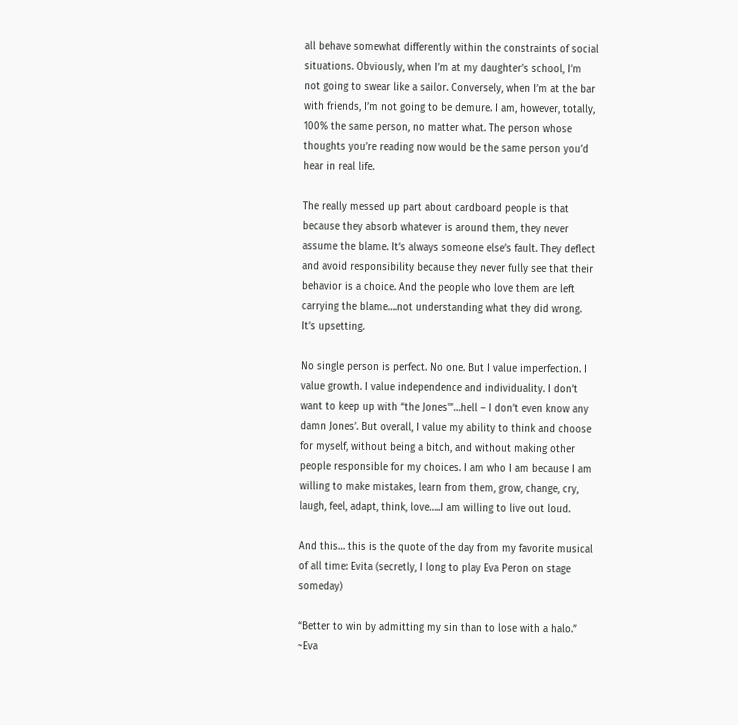all behave somewhat differently within the constraints of social situations. Obviously, when I’m at my daughter’s school, I’m not going to swear like a sailor. Conversely, when I’m at the bar with friends, I’m not going to be demure. I am, however, totally, 100% the same person, no matter what. The person whose thoughts you’re reading now would be the same person you’d hear in real life.

The really messed up part about cardboard people is that because they absorb whatever is around them, they never assume the blame. It’s always someone else’s fault. They deflect and avoid responsibility because they never fully see that their behavior is a choice. And the people who love them are left carrying the blame….not understanding what they did wrong. It’s upsetting.

No single person is perfect. No one. But I value imperfection. I value growth. I value independence and individuality. I don’t want to keep up with “the Jones'”…hell – I don’t even know any damn Jones’. But overall, I value my ability to think and choose for myself, without being a bitch, and without making other people responsible for my choices. I am who I am because I am willing to make mistakes, learn from them, grow, change, cry, laugh, feel, adapt, think, love…..I am willing to live out loud.

And this… this is the quote of the day from my favorite musical of all time: Evita (secretly, I long to play Eva Peron on stage someday)

“Better to win by admitting my sin than to lose with a halo.” ~Eva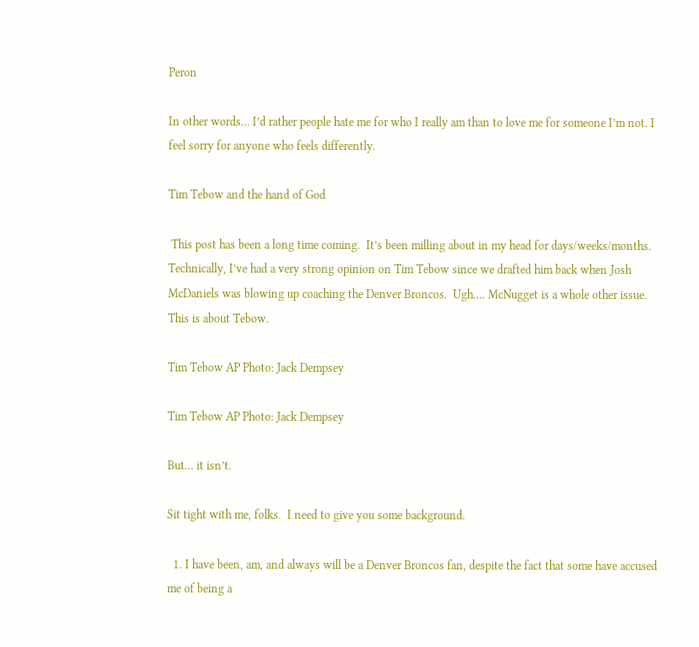Peron

In other words… I’d rather people hate me for who I really am than to love me for someone I’m not. I feel sorry for anyone who feels differently.

Tim Tebow and the hand of God

 This post has been a long time coming.  It’s been milling about in my head for days/weeks/months.  Technically, I’ve had a very strong opinion on Tim Tebow since we drafted him back when Josh McDaniels was blowing up coaching the Denver Broncos.  Ugh…. McNugget is a whole other issue.  This is about Tebow.

Tim Tebow AP Photo: Jack Dempsey

Tim Tebow AP Photo: Jack Dempsey

But… it isn’t.

Sit tight with me, folks.  I need to give you some background.

  1. I have been, am, and always will be a Denver Broncos fan, despite the fact that some have accused me of being a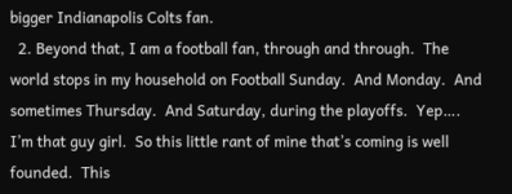bigger Indianapolis Colts fan.
  2. Beyond that, I am a football fan, through and through.  The world stops in my household on Football Sunday.  And Monday.  And sometimes Thursday.  And Saturday, during the playoffs.  Yep…. I’m that guy girl.  So this little rant of mine that’s coming is well founded.  This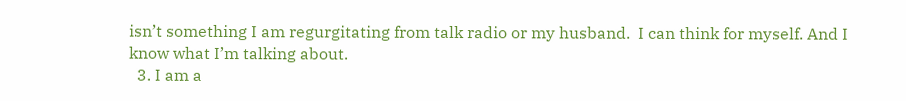isn’t something I am regurgitating from talk radio or my husband.  I can think for myself. And I know what I’m talking about.
  3. I am a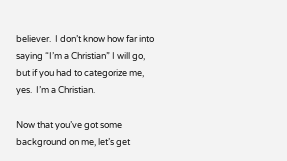believer.  I don’t know how far into saying “I’m a Christian” I will go, but if you had to categorize me, yes.  I’m a Christian.

Now that you’ve got some background on me, let’s get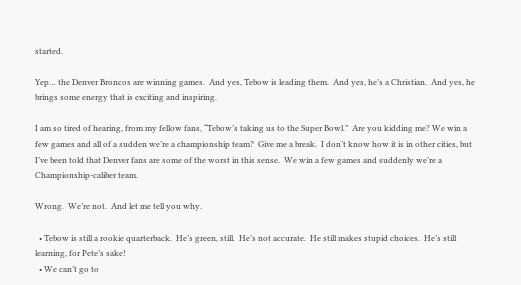started.

Yep… the Denver Broncos are winning games.  And yes, Tebow is leading them.  And yes, he’s a Christian.  And yes, he brings some energy that is exciting and inspiring.

I am so tired of hearing, from my fellow fans, “Tebow’s taking us to the Super Bowl.”  Are you kidding me? We win a few games and all of a sudden we’re a championship team?  Give me a break.  I don’t know how it is in other cities, but I’ve been told that Denver fans are some of the worst in this sense.  We win a few games and suddenly we’re a Championship-caliber team.

Wrong.  We’re not.  And let me tell you why.

  • Tebow is still a rookie quarterback.  He’s green, still.  He’s not accurate.  He still makes stupid choices.  He’s still learning, for Pete’s sake!
  • We can’t go to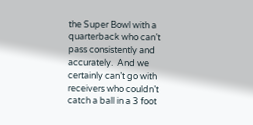the Super Bowl with a quarterback who can’t pass consistently and accurately.  And we certainly can’t go with receivers who couldn’t catch a ball in a 3 foot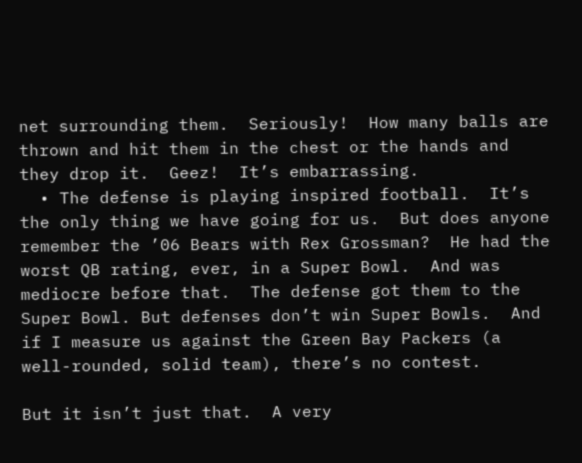net surrounding them.  Seriously!  How many balls are thrown and hit them in the chest or the hands and they drop it.  Geez!  It’s embarrassing.
  • The defense is playing inspired football.  It’s the only thing we have going for us.  But does anyone remember the ’06 Bears with Rex Grossman?  He had the worst QB rating, ever, in a Super Bowl.  And was mediocre before that.  The defense got them to the Super Bowl. But defenses don’t win Super Bowls.  And if I measure us against the Green Bay Packers (a well-rounded, solid team), there’s no contest.

But it isn’t just that.  A very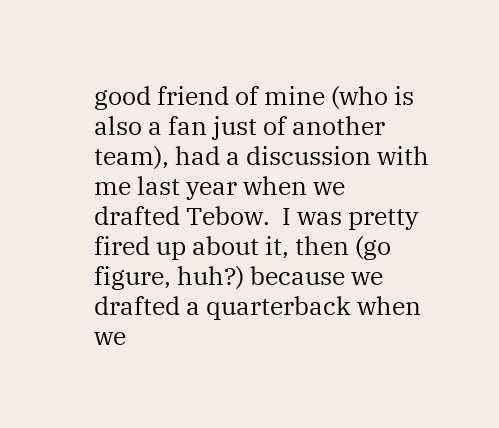good friend of mine (who is also a fan just of another team), had a discussion with me last year when we drafted Tebow.  I was pretty fired up about it, then (go figure, huh?) because we drafted a quarterback when we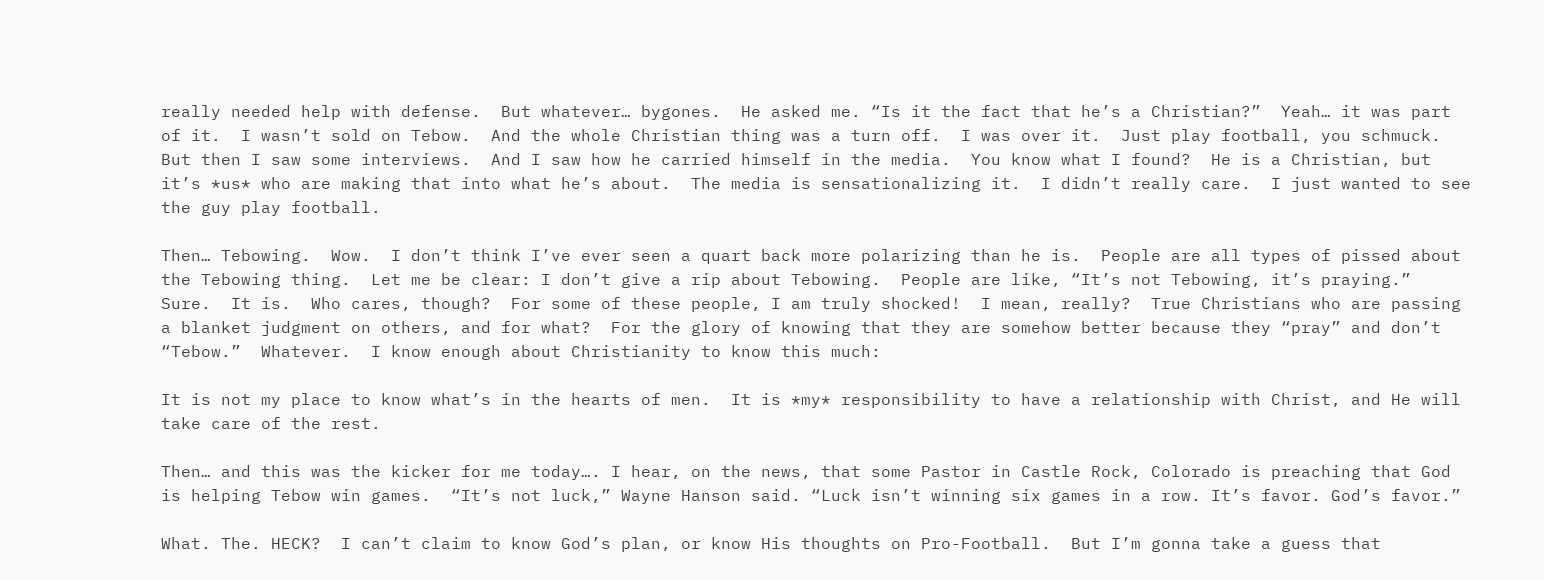really needed help with defense.  But whatever… bygones.  He asked me. “Is it the fact that he’s a Christian?”  Yeah… it was part of it.  I wasn’t sold on Tebow.  And the whole Christian thing was a turn off.  I was over it.  Just play football, you schmuck.  But then I saw some interviews.  And I saw how he carried himself in the media.  You know what I found?  He is a Christian, but it’s *us* who are making that into what he’s about.  The media is sensationalizing it.  I didn’t really care.  I just wanted to see the guy play football.

Then… Tebowing.  Wow.  I don’t think I’ve ever seen a quart back more polarizing than he is.  People are all types of pissed about the Tebowing thing.  Let me be clear: I don’t give a rip about Tebowing.  People are like, “It’s not Tebowing, it’s praying.”  Sure.  It is.  Who cares, though?  For some of these people, I am truly shocked!  I mean, really?  True Christians who are passing a blanket judgment on others, and for what?  For the glory of knowing that they are somehow better because they “pray” and don’t “Tebow.”  Whatever.  I know enough about Christianity to know this much:

It is not my place to know what’s in the hearts of men.  It is *my* responsibility to have a relationship with Christ, and He will take care of the rest.

Then… and this was the kicker for me today…. I hear, on the news, that some Pastor in Castle Rock, Colorado is preaching that God is helping Tebow win games.  “It’s not luck,” Wayne Hanson said. “Luck isn’t winning six games in a row. It’s favor. God’s favor.”

What. The. HECK?  I can’t claim to know God’s plan, or know His thoughts on Pro-Football.  But I’m gonna take a guess that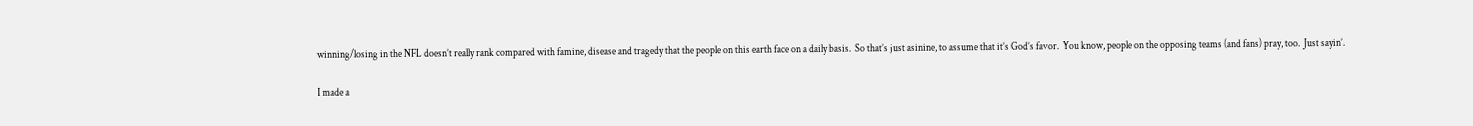winning/losing in the NFL doesn’t really rank compared with famine, disease and tragedy that the people on this earth face on a daily basis.  So that’s just asinine, to assume that it’s God’s favor.  You know, people on the opposing teams (and fans) pray, too.  Just sayin’.

I made a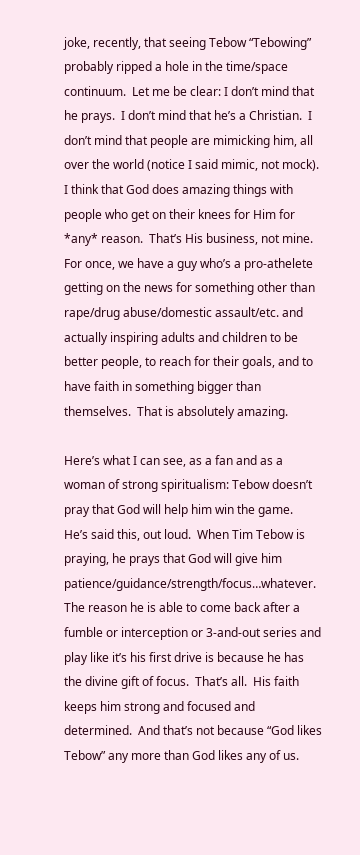joke, recently, that seeing Tebow “Tebowing” probably ripped a hole in the time/space continuum.  Let me be clear: I don’t mind that he prays.  I don’t mind that he’s a Christian.  I don’t mind that people are mimicking him, all over the world (notice I said mimic, not mock).  I think that God does amazing things with people who get on their knees for Him for *any* reason.  That’s His business, not mine.  For once, we have a guy who’s a pro-athelete getting on the news for something other than rape/drug abuse/domestic assault/etc. and actually inspiring adults and children to be better people, to reach for their goals, and to have faith in something bigger than themselves.  That is absolutely amazing.

Here’s what I can see, as a fan and as a woman of strong spiritualism: Tebow doesn’t pray that God will help him win the game.  He’s said this, out loud.  When Tim Tebow is praying, he prays that God will give him patience/guidance/strength/focus…whatever.  The reason he is able to come back after a fumble or interception or 3-and-out series and play like it’s his first drive is because he has the divine gift of focus.  That’s all.  His faith keeps him strong and focused and determined.  And that’s not because “God likes Tebow” any more than God likes any of us.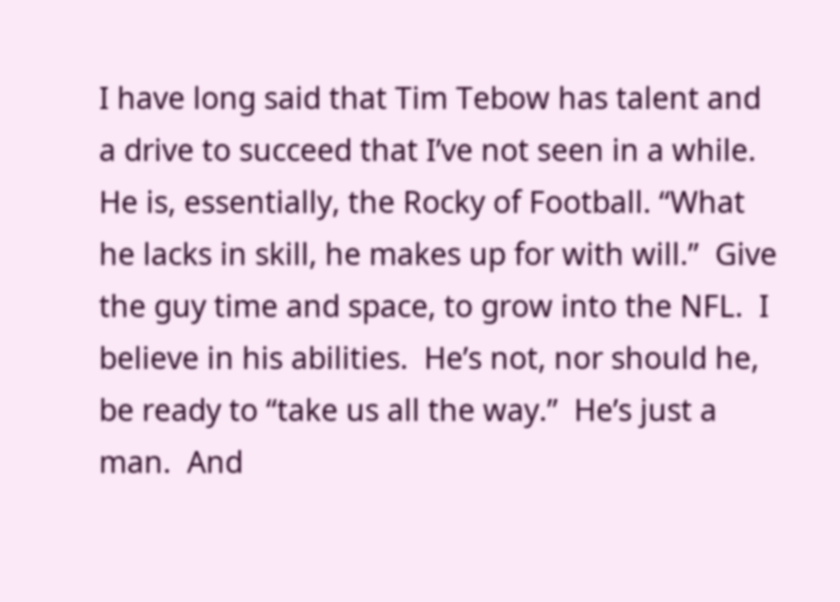I have long said that Tim Tebow has talent and a drive to succeed that I’ve not seen in a while.  He is, essentially, the Rocky of Football. “What he lacks in skill, he makes up for with will.”  Give the guy time and space, to grow into the NFL.  I believe in his abilities.  He’s not, nor should he, be ready to “take us all the way.”  He’s just a man.  And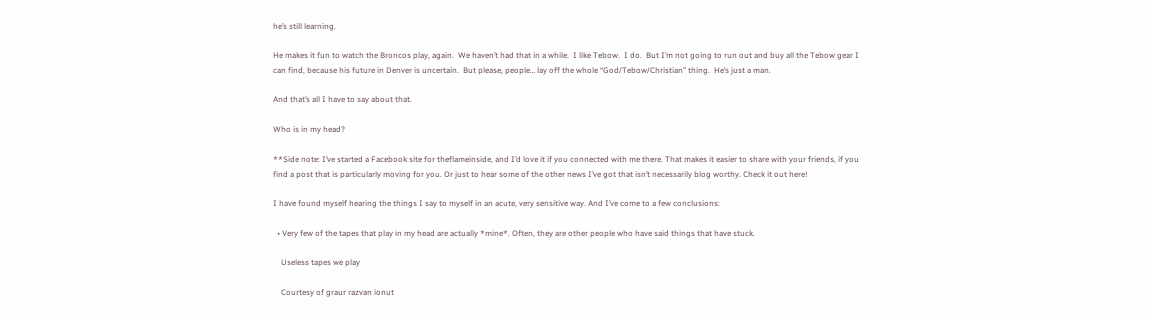he’s still learning.

He makes it fun to watch the Broncos play, again.  We haven’t had that in a while.  I like Tebow.  I do.  But I’m not going to run out and buy all the Tebow gear I can find, because his future in Denver is uncertain.  But please, people… lay off the whole “God/Tebow/Christian” thing.  He’s just a man.

And that’s all I have to say about that.

Who is in my head?

**Side note: I’ve started a Facebook site for theflameinside, and I’d love it if you connected with me there. That makes it easier to share with your friends, if you find a post that is particularly moving for you. Or just to hear some of the other news I’ve got that isn’t necessarily blog worthy. Check it out here!

I have found myself hearing the things I say to myself in an acute, very sensitive way. And I’ve come to a few conclusions:

  • Very few of the tapes that play in my head are actually *mine*. Often, they are other people who have said things that have stuck.

    Useless tapes we play

    Courtesy of graur razvan ionut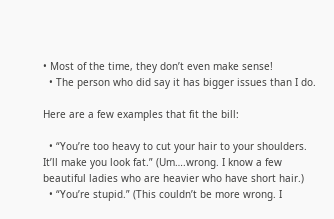• Most of the time, they don’t even make sense!
  • The person who did say it has bigger issues than I do.

Here are a few examples that fit the bill:

  • “You’re too heavy to cut your hair to your shoulders. It’ll make you look fat.” (Um….wrong. I know a few beautiful ladies who are heavier who have short hair.)
  • “You’re stupid.” (This couldn’t be more wrong. I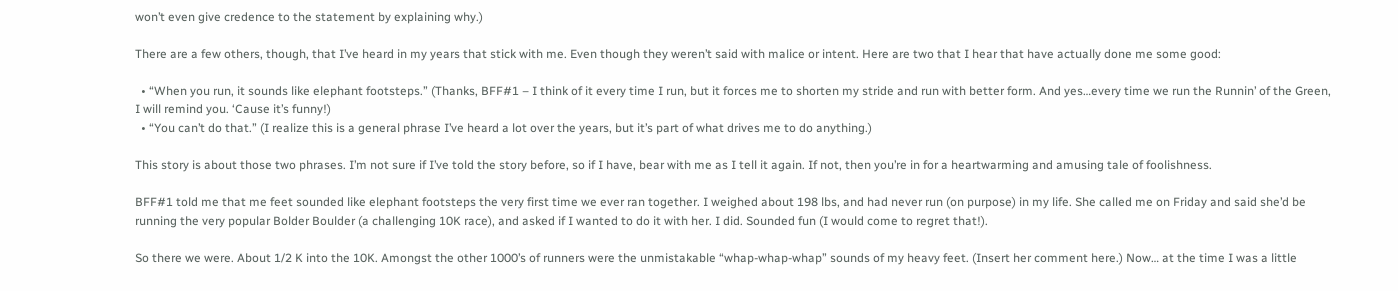won’t even give credence to the statement by explaining why.)

There are a few others, though, that I’ve heard in my years that stick with me. Even though they weren’t said with malice or intent. Here are two that I hear that have actually done me some good:

  • “When you run, it sounds like elephant footsteps.” (Thanks, BFF#1 – I think of it every time I run, but it forces me to shorten my stride and run with better form. And yes…every time we run the Runnin’ of the Green, I will remind you. ‘Cause it’s funny!)
  • “You can’t do that.” (I realize this is a general phrase I’ve heard a lot over the years, but it’s part of what drives me to do anything.)

This story is about those two phrases. I’m not sure if I’ve told the story before, so if I have, bear with me as I tell it again. If not, then you’re in for a heartwarming and amusing tale of foolishness.

BFF#1 told me that me feet sounded like elephant footsteps the very first time we ever ran together. I weighed about 198 lbs, and had never run (on purpose) in my life. She called me on Friday and said she’d be running the very popular Bolder Boulder (a challenging 10K race), and asked if I wanted to do it with her. I did. Sounded fun (I would come to regret that!).

So there we were. About 1/2 K into the 10K. Amongst the other 1000’s of runners were the unmistakable “whap-whap-whap” sounds of my heavy feet. (Insert her comment here.) Now… at the time I was a little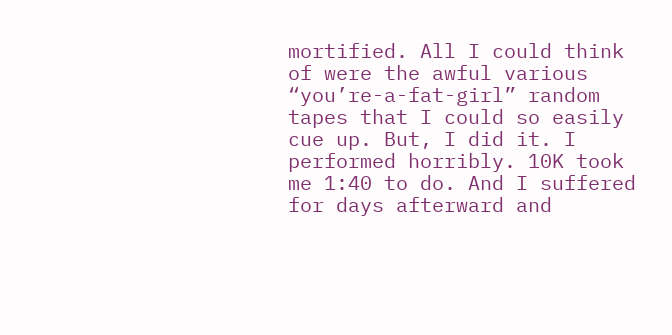mortified. All I could think of were the awful various “you’re-a-fat-girl” random tapes that I could so easily cue up. But, I did it. I performed horribly. 10K took me 1:40 to do. And I suffered for days afterward and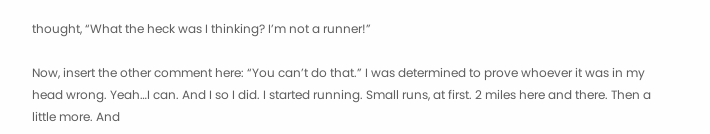thought, “What the heck was I thinking? I’m not a runner!”

Now, insert the other comment here: “You can’t do that.” I was determined to prove whoever it was in my head wrong. Yeah…I can. And I so I did. I started running. Small runs, at first. 2 miles here and there. Then a little more. And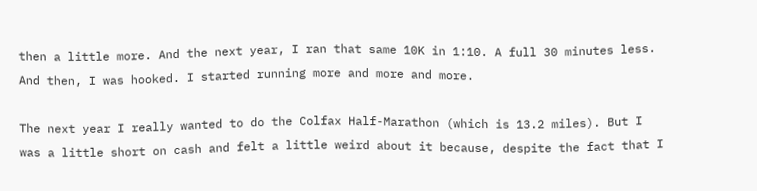then a little more. And the next year, I ran that same 10K in 1:10. A full 30 minutes less. And then, I was hooked. I started running more and more and more.

The next year I really wanted to do the Colfax Half-Marathon (which is 13.2 miles). But I was a little short on cash and felt a little weird about it because, despite the fact that I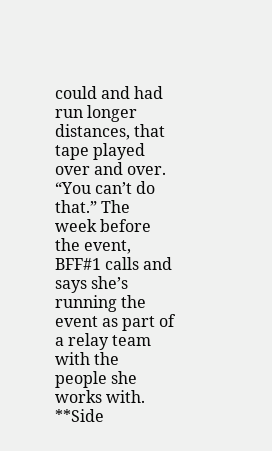could and had run longer distances, that tape played over and over. “You can’t do that.” The week before the event, BFF#1 calls and says she’s running the event as part of a relay team with the people she works with.
**Side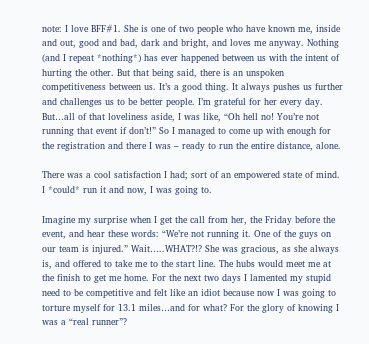note: I love BFF#1. She is one of two people who have known me, inside and out, good and bad, dark and bright, and loves me anyway. Nothing (and I repeat *nothing*) has ever happened between us with the intent of hurting the other. But that being said, there is an unspoken competitiveness between us. It’s a good thing. It always pushes us further and challenges us to be better people. I’m grateful for her every day.
But…all of that loveliness aside, I was like, “Oh hell no! You’re not running that event if don’t!” So I managed to come up with enough for the registration and there I was – ready to run the entire distance, alone.

There was a cool satisfaction I had; sort of an empowered state of mind. I *could* run it and now, I was going to.

Imagine my surprise when I get the call from her, the Friday before the event, and hear these words: “We’re not running it. One of the guys on our team is injured.” Wait…..WHAT?!? She was gracious, as she always is, and offered to take me to the start line. The hubs would meet me at the finish to get me home. For the next two days I lamented my stupid need to be competitive and felt like an idiot because now I was going to torture myself for 13.1 miles…and for what? For the glory of knowing I was a “real runner”?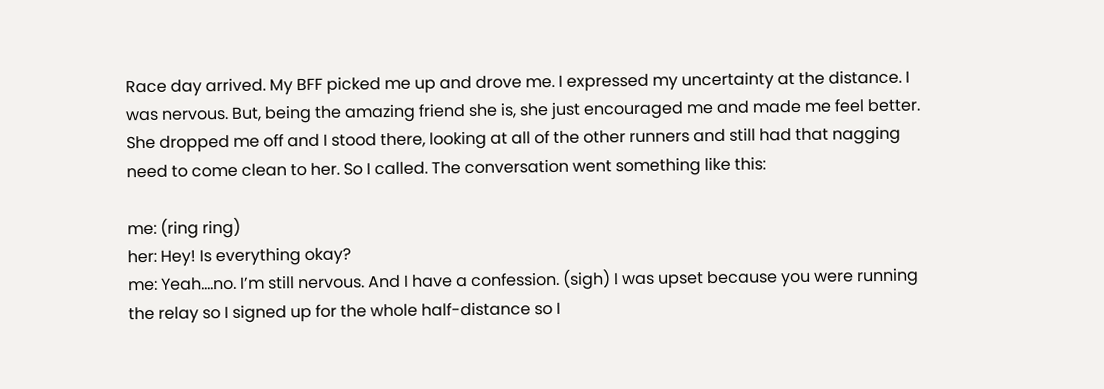Race day arrived. My BFF picked me up and drove me. I expressed my uncertainty at the distance. I was nervous. But, being the amazing friend she is, she just encouraged me and made me feel better. She dropped me off and I stood there, looking at all of the other runners and still had that nagging need to come clean to her. So I called. The conversation went something like this:

me: (ring ring)
her: Hey! Is everything okay?
me: Yeah….no. I’m still nervous. And I have a confession. (sigh) I was upset because you were running the relay so I signed up for the whole half-distance so I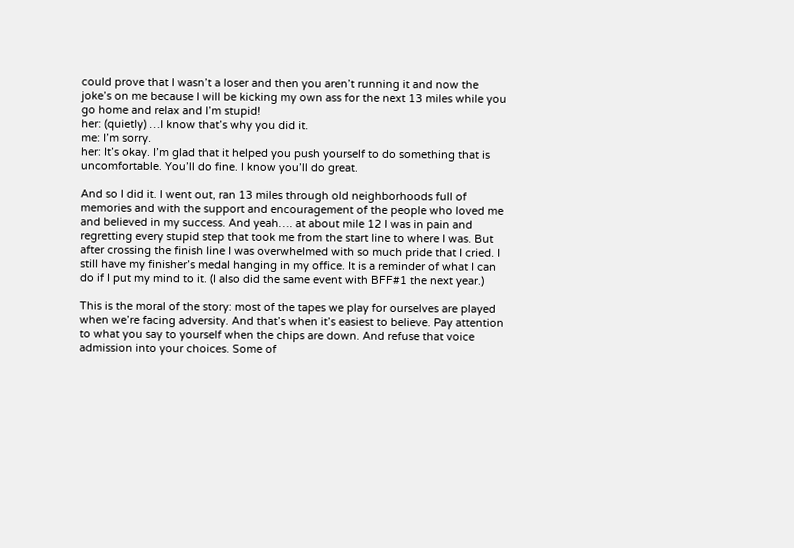could prove that I wasn’t a loser and then you aren’t running it and now the joke’s on me because I will be kicking my own ass for the next 13 miles while you go home and relax and I’m stupid!
her: (quietly) …I know that’s why you did it.
me: I’m sorry.
her: It’s okay. I’m glad that it helped you push yourself to do something that is uncomfortable. You’ll do fine. I know you’ll do great.

And so I did it. I went out, ran 13 miles through old neighborhoods full of memories and with the support and encouragement of the people who loved me and believed in my success. And yeah…. at about mile 12 I was in pain and regretting every stupid step that took me from the start line to where I was. But after crossing the finish line I was overwhelmed with so much pride that I cried. I still have my finisher’s medal hanging in my office. It is a reminder of what I can do if I put my mind to it. (I also did the same event with BFF#1 the next year.)

This is the moral of the story: most of the tapes we play for ourselves are played when we’re facing adversity. And that’s when it’s easiest to believe. Pay attention to what you say to yourself when the chips are down. And refuse that voice admission into your choices. Some of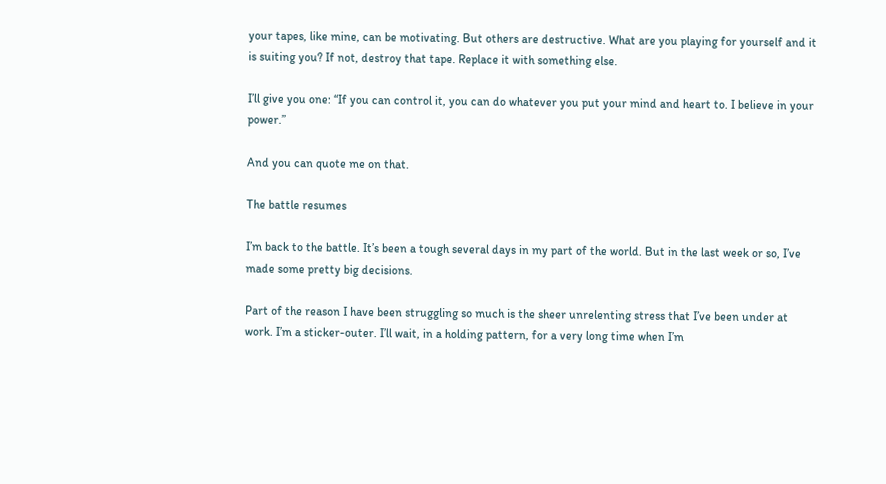your tapes, like mine, can be motivating. But others are destructive. What are you playing for yourself and it is suiting you? If not, destroy that tape. Replace it with something else.

I’ll give you one: “If you can control it, you can do whatever you put your mind and heart to. I believe in your power.”

And you can quote me on that.

The battle resumes

I’m back to the battle. It’s been a tough several days in my part of the world. But in the last week or so, I’ve made some pretty big decisions.

Part of the reason I have been struggling so much is the sheer unrelenting stress that I’ve been under at work. I’m a sticker-outer. I’ll wait, in a holding pattern, for a very long time when I’m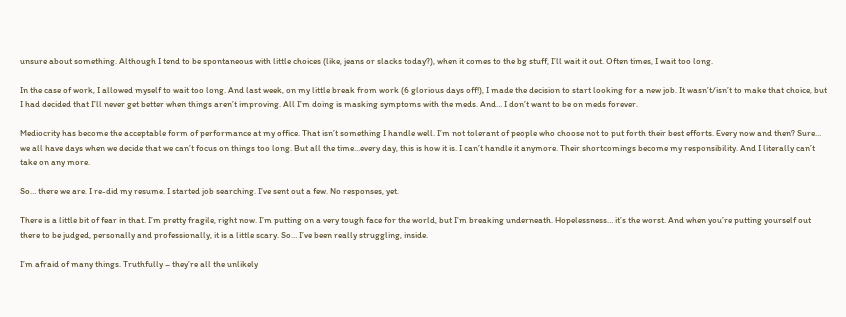unsure about something. Although I tend to be spontaneous with little choices (like, jeans or slacks today?), when it comes to the bg stuff, I’ll wait it out. Often times, I wait too long.

In the case of work, I allowed myself to wait too long. And last week, on my little break from work (6 glorious days off!), I made the decision to start looking for a new job. It wasn’t/isn’t to make that choice, but I had decided that I’ll never get better when things aren’t improving. All I’m doing is masking symptoms with the meds. And… I don’t want to be on meds forever.

Mediocrity has become the acceptable form of performance at my office. That isn’t something I handle well. I’m not tolerant of people who choose not to put forth their best efforts. Every now and then? Sure… we all have days when we decide that we can’t focus on things too long. But all the time…every day, this is how it is. I can’t handle it anymore. Their shortcomings become my responsibility. And I literally can’t take on any more.

So… there we are. I re-did my resume. I started job searching. I’ve sent out a few. No responses, yet.

There is a little bit of fear in that. I’m pretty fragile, right now. I’m putting on a very tough face for the world, but I’m breaking underneath. Hopelessness… it’s the worst. And when you’re putting yourself out there to be judged, personally and professionally, it is a little scary. So… I’ve been really struggling, inside.

I’m afraid of many things. Truthfully – they’re all the unlikely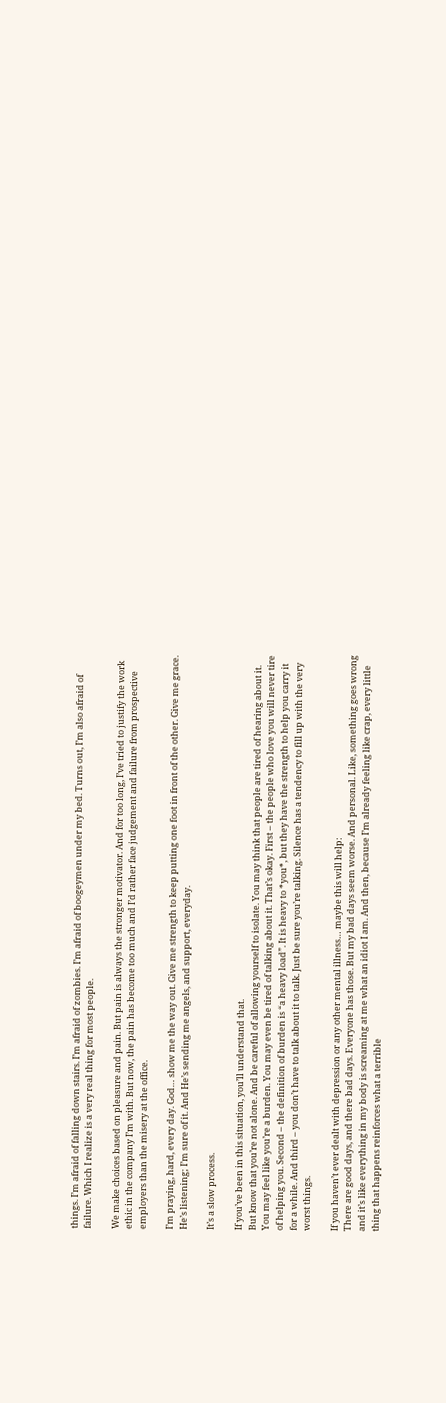things. I’m afraid of falling down stairs. I’m afraid of zombies. I’m afraid of boogeymen under my bed. Turns out, I’m also afraid of failure. Which I realize is a very real thing for most people.

We make choices based on pleasure and pain. But pain is always the stronger motivator. And for too long, I’ve tried to justify the work ethic in the company I’m with. But now, the pain has become too much and I’d rather face judgement and failure from prospective employers than the misery at the office.

I’m praying, hard, every day. God… show me the way out. Give me strength to keep putting one foot in front of the other. Give me grace. He’s listening; I’m sure of it. And He’s sending me angels, and support, everyday.

It’s a slow process.

If you’ve been in this situation, you’ll understand that.
But know that you’re not alone. And be careful of allowing yourself to isolate. You may think that people are tired of hearing about it. You may feel like you’re a burden. You may even be tired of talking about it. That’s okay. First – the people who love you will never tire of helping you. Second – the definition of burden is “a heavy load”. It is heavy to *you*, but they have the strength to help you carry it for a while. And third – you don’t have to talk about it to talk. Just be sure you’re talking. Silence has a tendency to fill up with the very worst things.

If you haven’t ever dealt with depression or any other mental illness… maybe this will help:
There are good days, and there bad days. Everyone has those. But my bad days seem worse. And personal. Like, something goes wrong and it’s like everything in my body is screaming at me what an idiot I am. And then, because I’m already feeling like crap, every little thing that happens reinforces what a terrible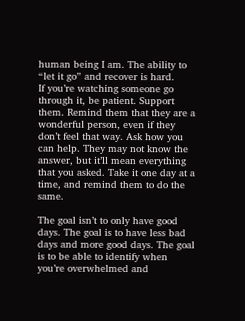human being I am. The ability to “let it go” and recover is hard.
If you’re watching someone go through it, be patient. Support them. Remind them that they are a wonderful person, even if they don’t feel that way. Ask how you can help. They may not know the answer, but it’ll mean everything that you asked. Take it one day at a time, and remind them to do the same.

The goal isn’t to only have good days. The goal is to have less bad days and more good days. The goal is to be able to identify when you’re overwhelmed and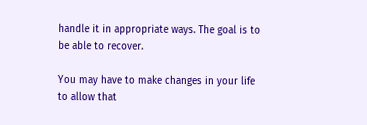handle it in appropriate ways. The goal is to be able to recover.

You may have to make changes in your life to allow that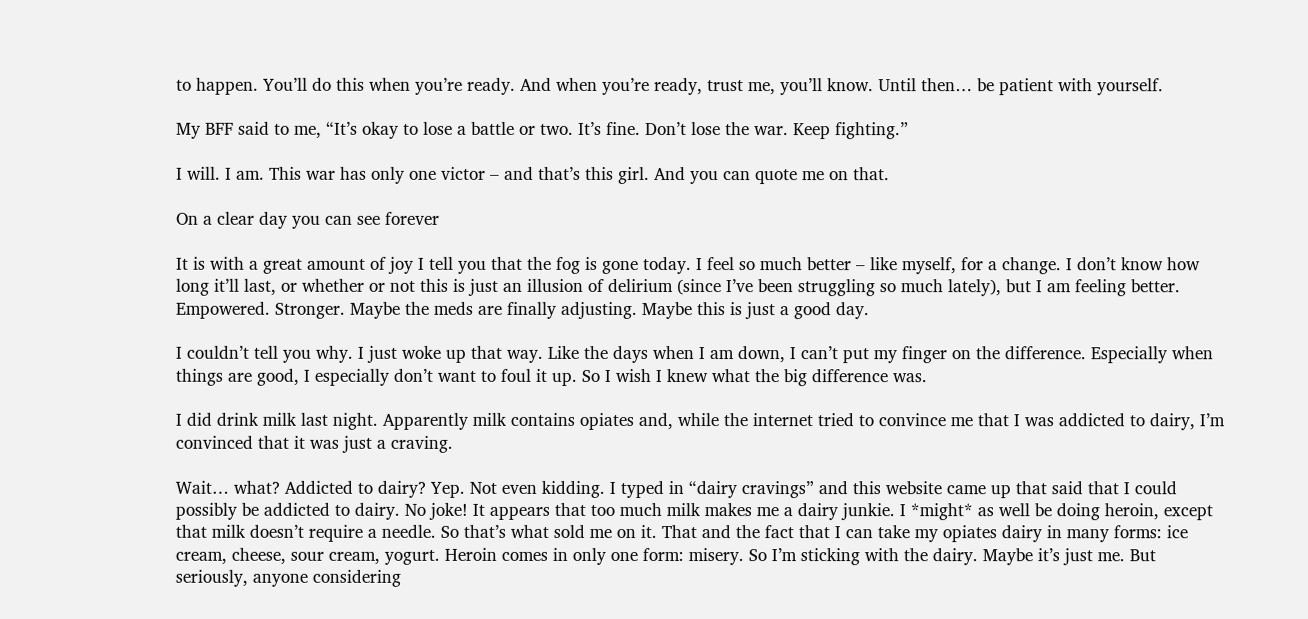to happen. You’ll do this when you’re ready. And when you’re ready, trust me, you’ll know. Until then… be patient with yourself.

My BFF said to me, “It’s okay to lose a battle or two. It’s fine. Don’t lose the war. Keep fighting.”

I will. I am. This war has only one victor – and that’s this girl. And you can quote me on that.

On a clear day you can see forever

It is with a great amount of joy I tell you that the fog is gone today. I feel so much better – like myself, for a change. I don’t know how long it’ll last, or whether or not this is just an illusion of delirium (since I’ve been struggling so much lately), but I am feeling better. Empowered. Stronger. Maybe the meds are finally adjusting. Maybe this is just a good day.

I couldn’t tell you why. I just woke up that way. Like the days when I am down, I can’t put my finger on the difference. Especially when things are good, I especially don’t want to foul it up. So I wish I knew what the big difference was.

I did drink milk last night. Apparently milk contains opiates and, while the internet tried to convince me that I was addicted to dairy, I’m convinced that it was just a craving.

Wait… what? Addicted to dairy? Yep. Not even kidding. I typed in “dairy cravings” and this website came up that said that I could possibly be addicted to dairy. No joke! It appears that too much milk makes me a dairy junkie. I *might* as well be doing heroin, except that milk doesn’t require a needle. So that’s what sold me on it. That and the fact that I can take my opiates dairy in many forms: ice cream, cheese, sour cream, yogurt. Heroin comes in only one form: misery. So I’m sticking with the dairy. Maybe it’s just me. But seriously, anyone considering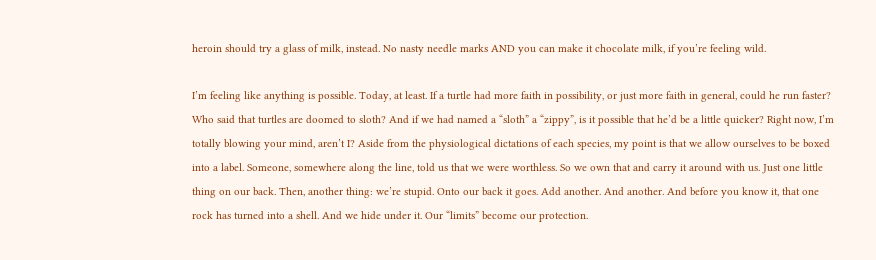heroin should try a glass of milk, instead. No nasty needle marks AND you can make it chocolate milk, if you’re feeling wild.

I’m feeling like anything is possible. Today, at least. If a turtle had more faith in possibility, or just more faith in general, could he run faster? Who said that turtles are doomed to sloth? And if we had named a “sloth” a “zippy”, is it possible that he’d be a little quicker? Right now, I’m totally blowing your mind, aren’t I? Aside from the physiological dictations of each species, my point is that we allow ourselves to be boxed into a label. Someone, somewhere along the line, told us that we were worthless. So we own that and carry it around with us. Just one little thing on our back. Then, another thing: we’re stupid. Onto our back it goes. Add another. And another. And before you know it, that one rock has turned into a shell. And we hide under it. Our “limits” become our protection.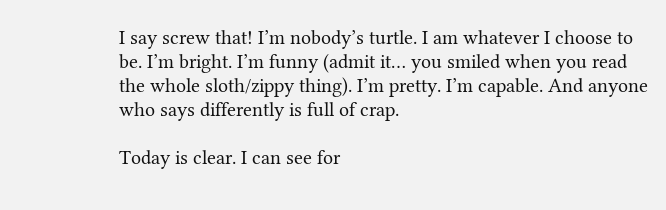I say screw that! I’m nobody’s turtle. I am whatever I choose to be. I’m bright. I’m funny (admit it… you smiled when you read the whole sloth/zippy thing). I’m pretty. I’m capable. And anyone who says differently is full of crap.

Today is clear. I can see for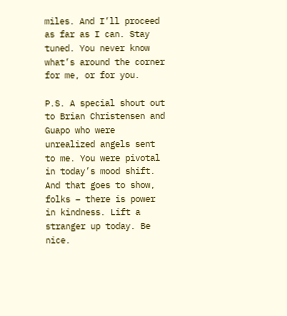miles. And I’ll proceed as far as I can. Stay tuned. You never know what’s around the corner for me, or for you.

P.S. A special shout out to Brian Christensen and Guapo who were unrealized angels sent to me. You were pivotal in today’s mood shift. And that goes to show, folks – there is power in kindness. Lift a stranger up today. Be nice.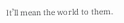It’ll mean the world to them.